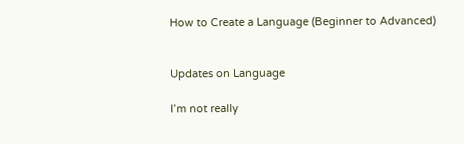How to Create a Language (Beginner to Advanced)


Updates on Language

I’m not really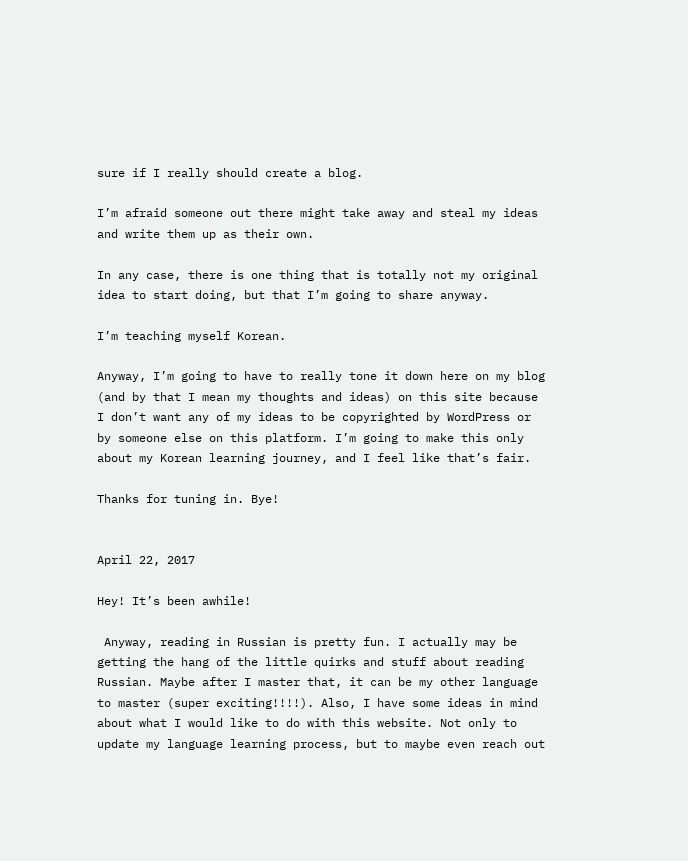sure if I really should create a blog.

I’m afraid someone out there might take away and steal my ideas and write them up as their own.

In any case, there is one thing that is totally not my original idea to start doing, but that I’m going to share anyway.

I’m teaching myself Korean.

Anyway, I’m going to have to really tone it down here on my blog (and by that I mean my thoughts and ideas) on this site because I don’t want any of my ideas to be copyrighted by WordPress or by someone else on this platform. I’m going to make this only about my Korean learning journey, and I feel like that’s fair.

Thanks for tuning in. Bye!


April 22, 2017

Hey! It’s been awhile!

 Anyway, reading in Russian is pretty fun. I actually may be getting the hang of the little quirks and stuff about reading Russian. Maybe after I master that, it can be my other language to master (super exciting!!!!). Also, I have some ideas in mind about what I would like to do with this website. Not only to update my language learning process, but to maybe even reach out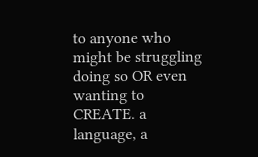to anyone who might be struggling doing so OR even wanting to CREATE. a language, a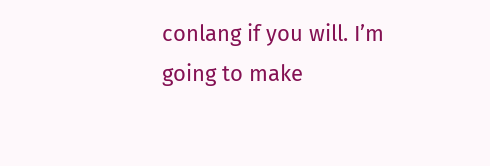conlang if you will. I’m going to make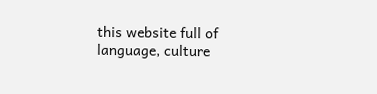this website full of language, culture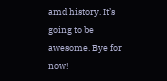amd history. It’s going to be awesome. Bye for now!